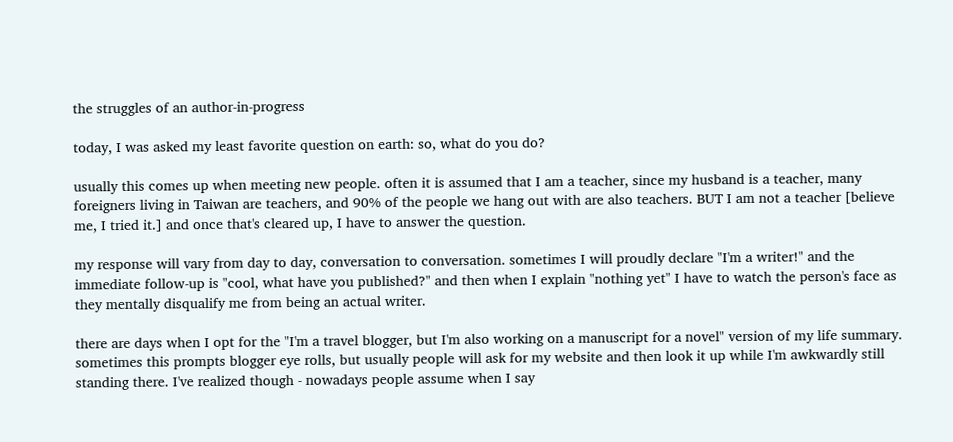the struggles of an author-in-progress

today, I was asked my least favorite question on earth: so, what do you do?

usually this comes up when meeting new people. often it is assumed that I am a teacher, since my husband is a teacher, many foreigners living in Taiwan are teachers, and 90% of the people we hang out with are also teachers. BUT I am not a teacher [believe me, I tried it.] and once that's cleared up, I have to answer the question.

my response will vary from day to day, conversation to conversation. sometimes I will proudly declare "I'm a writer!" and the immediate follow-up is "cool, what have you published?" and then when I explain "nothing yet" I have to watch the person's face as they mentally disqualify me from being an actual writer.

there are days when I opt for the "I'm a travel blogger, but I'm also working on a manuscript for a novel" version of my life summary. sometimes this prompts blogger eye rolls, but usually people will ask for my website and then look it up while I'm awkwardly still standing there. I've realized though - nowadays people assume when I say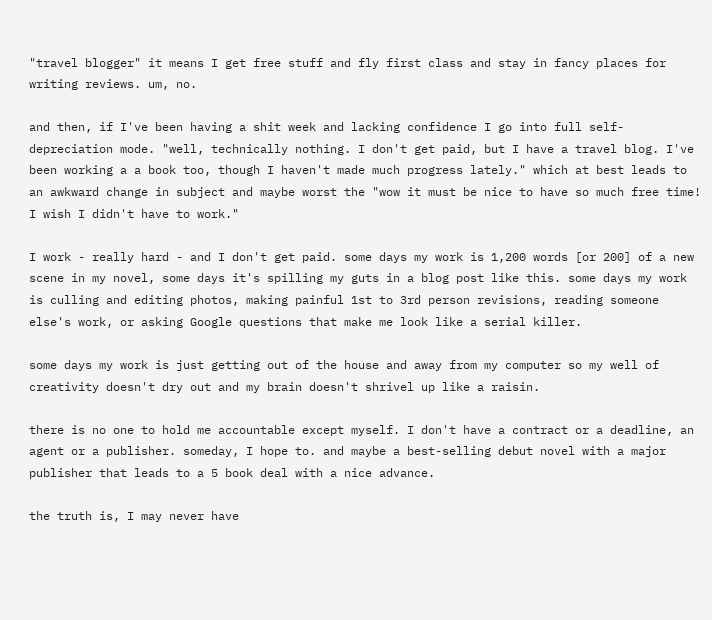"travel blogger" it means I get free stuff and fly first class and stay in fancy places for writing reviews. um, no.

and then, if I've been having a shit week and lacking confidence I go into full self-depreciation mode. "well, technically nothing. I don't get paid, but I have a travel blog. I've been working a a book too, though I haven't made much progress lately." which at best leads to an awkward change in subject and maybe worst the "wow it must be nice to have so much free time! I wish I didn't have to work."

I work - really hard - and I don't get paid. some days my work is 1,200 words [or 200] of a new scene in my novel, some days it's spilling my guts in a blog post like this. some days my work is culling and editing photos, making painful 1st to 3rd person revisions, reading someone else's work, or asking Google questions that make me look like a serial killer.

some days my work is just getting out of the house and away from my computer so my well of creativity doesn't dry out and my brain doesn't shrivel up like a raisin.

there is no one to hold me accountable except myself. I don't have a contract or a deadline, an agent or a publisher. someday, I hope to. and maybe a best-selling debut novel with a major publisher that leads to a 5 book deal with a nice advance.

the truth is, I may never have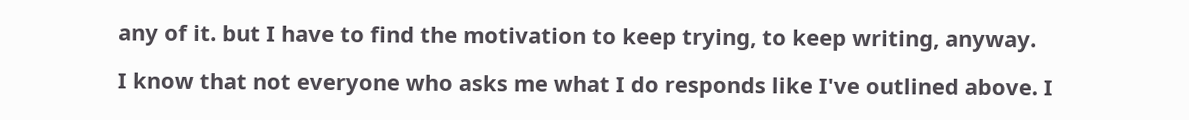any of it. but I have to find the motivation to keep trying, to keep writing, anyway.

I know that not everyone who asks me what I do responds like I've outlined above. I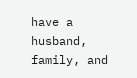have a husband, family, and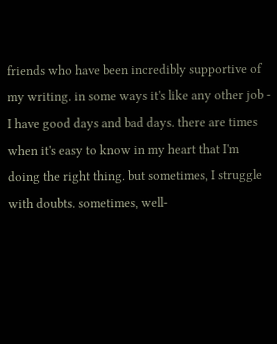friends who have been incredibly supportive of my writing. in some ways it's like any other job - I have good days and bad days. there are times when it's easy to know in my heart that I'm doing the right thing. but sometimes, I struggle with doubts. sometimes, well-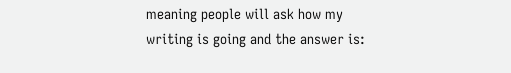meaning people will ask how my writing is going and the answer is: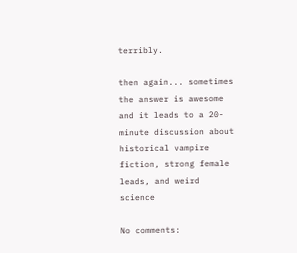terribly.

then again... sometimes the answer is awesome and it leads to a 20-minute discussion about historical vampire fiction, strong female leads, and weird science

No comments: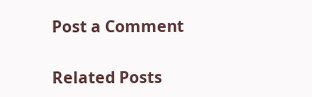Post a Comment

Related Posts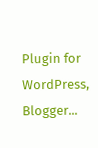Plugin for WordPress, Blogger...